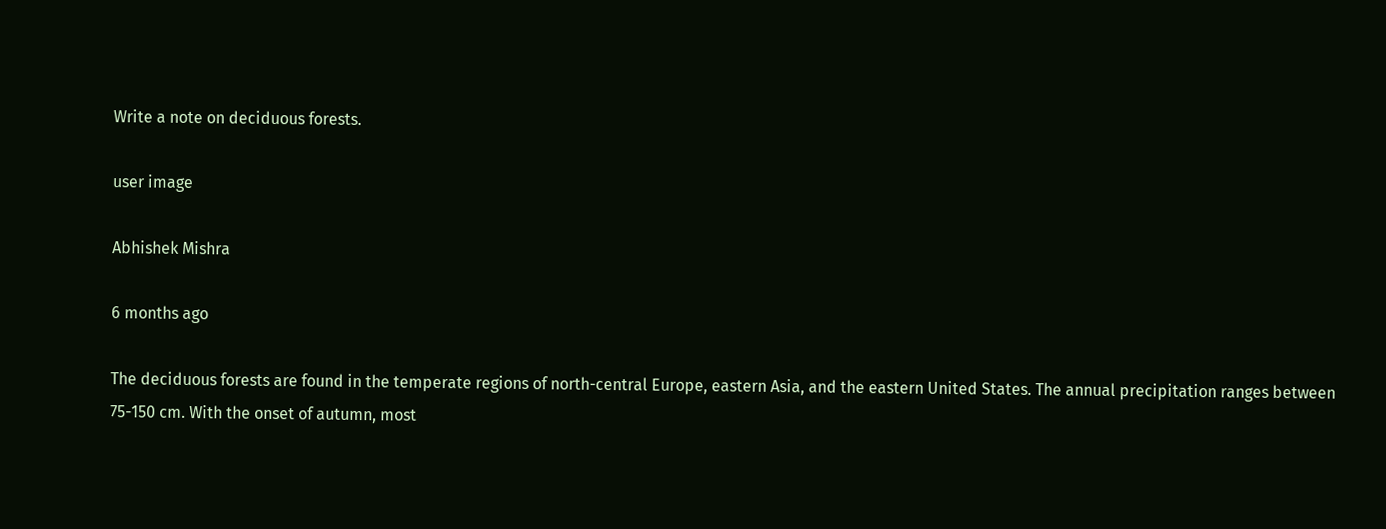Write a note on deciduous forests.

user image

Abhishek Mishra

6 months ago

The deciduous forests are found in the temperate regions of north-central Europe, eastern Asia, and the eastern United States. The annual precipitation ranges between 75-150 cm. With the onset of autumn, most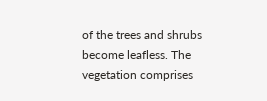of the trees and shrubs become leafless. The vegetation comprises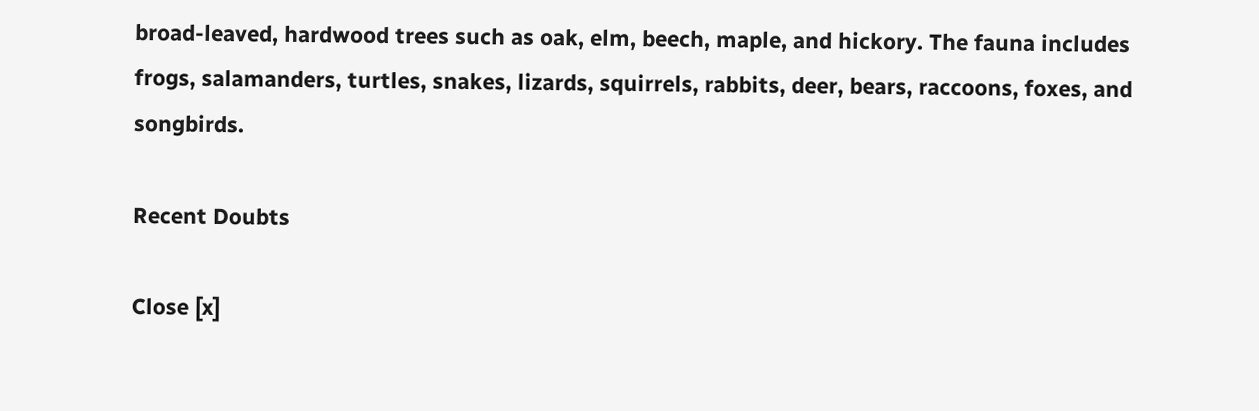broad-leaved, hardwood trees such as oak, elm, beech, maple, and hickory. The fauna includes frogs, salamanders, turtles, snakes, lizards, squirrels, rabbits, deer, bears, raccoons, foxes, and songbirds.

Recent Doubts

Close [x]